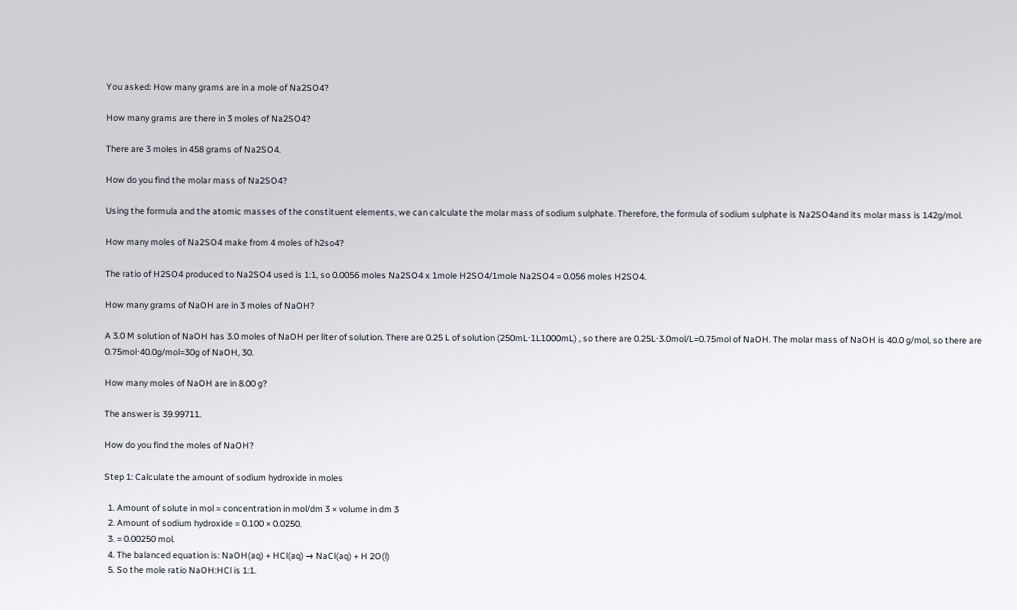You asked: How many grams are in a mole of Na2SO4?

How many grams are there in 3 moles of Na2SO4?

There are 3 moles in 458 grams of Na2SO4.

How do you find the molar mass of Na2SO4?

Using the formula and the atomic masses of the constituent elements, we can calculate the molar mass of sodium sulphate. Therefore, the formula of sodium sulphate is Na2SO4and its molar mass is 142g/mol.

How many moles of Na2SO4 make from 4 moles of h2so4?

The ratio of H2SO4 produced to Na2SO4 used is 1:1, so 0.0056 moles Na2SO4 x 1mole H2SO4/1mole Na2SO4 = 0.056 moles H2SO4.

How many grams of NaOH are in 3 moles of NaOH?

A 3.0 M solution of NaOH has 3.0 moles of NaOH per liter of solution. There are 0.25 L of solution (250mL⋅1L1000mL) , so there are 0.25L⋅3.0mol/L=0.75mol of NaOH. The molar mass of NaOH is 40.0 g/mol, so there are 0.75mol⋅40.0g/mol=30g of NaOH, 30.

How many moles of NaOH are in 8.00 g?

The answer is 39.99711.

How do you find the moles of NaOH?

Step 1: Calculate the amount of sodium hydroxide in moles

  1. Amount of solute in mol = concentration in mol/dm 3 × volume in dm 3
  2. Amount of sodium hydroxide = 0.100 × 0.0250.
  3. = 0.00250 mol.
  4. The balanced equation is: NaOH(aq) + HCl(aq) → NaCl(aq) + H 2O(l)
  5. So the mole ratio NaOH:HCl is 1:1.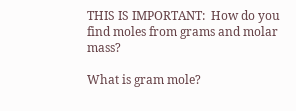THIS IS IMPORTANT:  How do you find moles from grams and molar mass?

What is gram mole?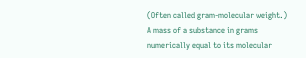(Often called gram-molecular weight.) A mass of a substance in grams numerically equal to its molecular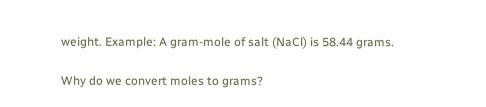weight. Example: A gram-mole of salt (NaCl) is 58.44 grams.

Why do we convert moles to grams?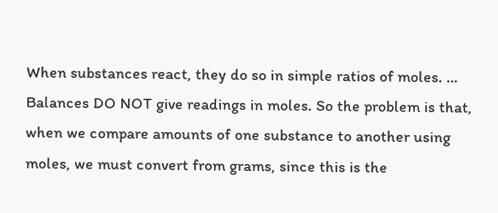When substances react, they do so in simple ratios of moles. … Balances DO NOT give readings in moles. So the problem is that, when we compare amounts of one substance to another using moles, we must convert from grams, since this is the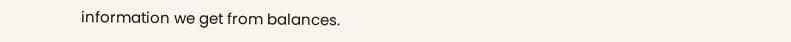information we get from balances.